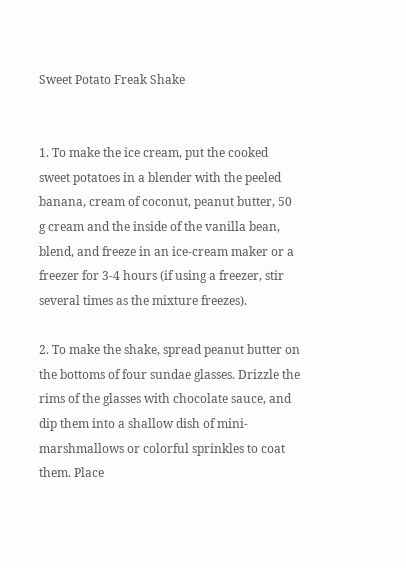Sweet Potato Freak Shake


1. To make the ice cream, put the cooked sweet potatoes in a blender with the peeled banana, cream of coconut, peanut butter, 50 g cream and the inside of the vanilla bean, blend, and freeze in an ice-cream maker or a freezer for 3-4 hours (if using a freezer, stir several times as the mixture freezes).

2. To make the shake, spread peanut butter on the bottoms of four sundae glasses. Drizzle the rims of the glasses with chocolate sauce, and dip them into a shallow dish of mini- marshmallows or colorful sprinkles to coat them. Place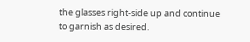the glasses right-side up and continue to garnish as desired.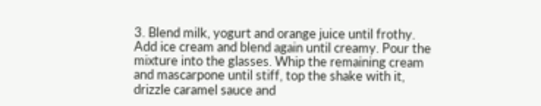3. Blend milk, yogurt and orange juice until frothy. Add ice cream and blend again until creamy. Pour the mixture into the glasses. Whip the remaining cream and mascarpone until stiff, top the shake with it, drizzle caramel sauce and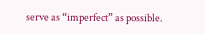serve as “imperfect” as possible.